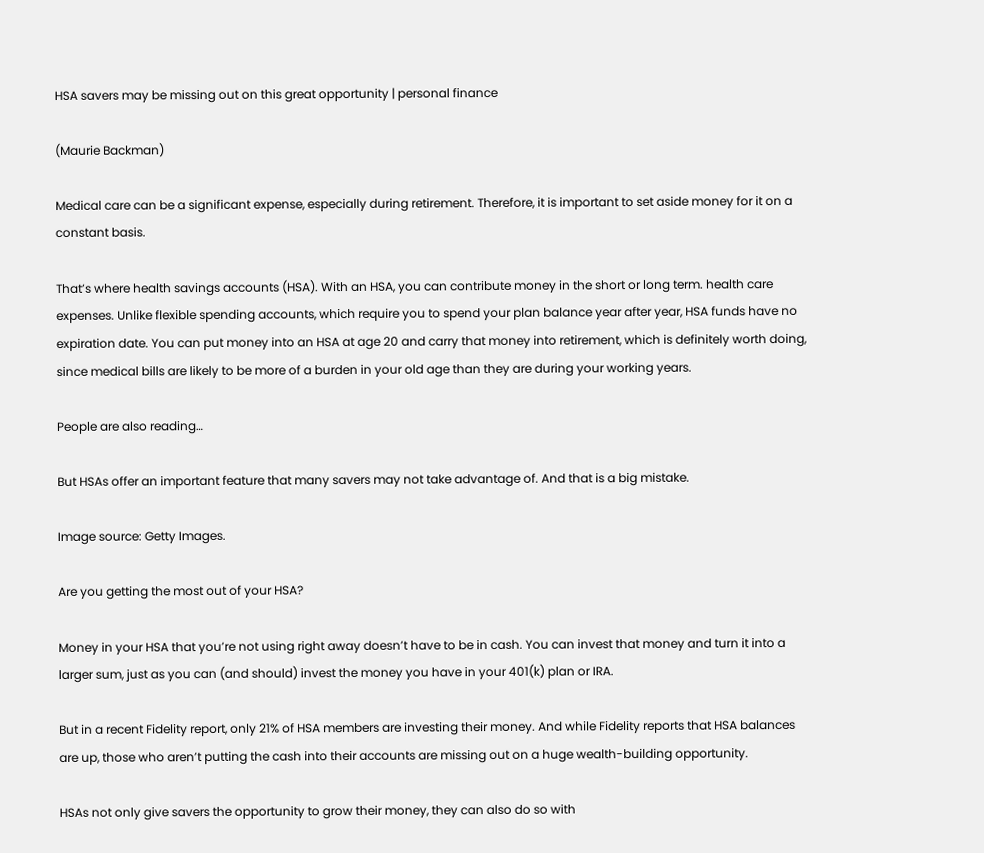HSA savers may be missing out on this great opportunity | personal finance

(Maurie Backman)

Medical care can be a significant expense, especially during retirement. Therefore, it is important to set aside money for it on a constant basis.

That’s where health savings accounts (HSA). With an HSA, you can contribute money in the short or long term. health care expenses. Unlike flexible spending accounts, which require you to spend your plan balance year after year, HSA funds have no expiration date. You can put money into an HSA at age 20 and carry that money into retirement, which is definitely worth doing, since medical bills are likely to be more of a burden in your old age than they are during your working years.

People are also reading…

But HSAs offer an important feature that many savers may not take advantage of. And that is a big mistake.

Image source: Getty Images.

Are you getting the most out of your HSA?

Money in your HSA that you’re not using right away doesn’t have to be in cash. You can invest that money and turn it into a larger sum, just as you can (and should) invest the money you have in your 401(k) plan or IRA.

But in a recent Fidelity report, only 21% of HSA members are investing their money. And while Fidelity reports that HSA balances are up, those who aren’t putting the cash into their accounts are missing out on a huge wealth-building opportunity.

HSAs not only give savers the opportunity to grow their money, they can also do so with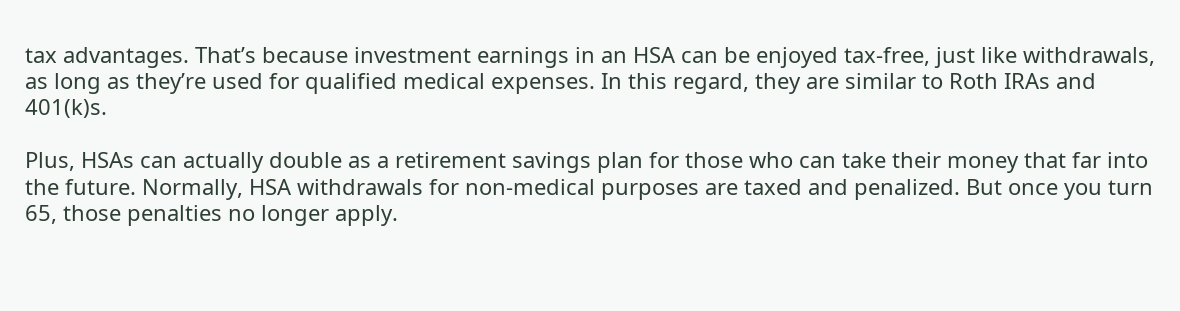tax advantages. That’s because investment earnings in an HSA can be enjoyed tax-free, just like withdrawals, as long as they’re used for qualified medical expenses. In this regard, they are similar to Roth IRAs and 401(k)s.

Plus, HSAs can actually double as a retirement savings plan for those who can take their money that far into the future. Normally, HSA withdrawals for non-medical purposes are taxed and penalized. But once you turn 65, those penalties no longer apply.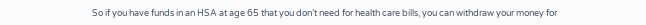So if you have funds in an HSA at age 65 that you don’t need for health care bills, you can withdraw your money for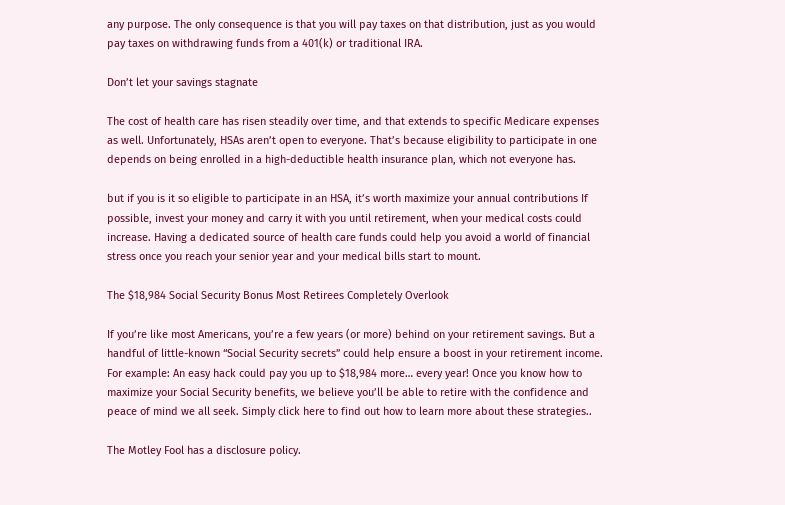any purpose. The only consequence is that you will pay taxes on that distribution, just as you would pay taxes on withdrawing funds from a 401(k) or traditional IRA.

Don’t let your savings stagnate

The cost of health care has risen steadily over time, and that extends to specific Medicare expenses as well. Unfortunately, HSAs aren’t open to everyone. That’s because eligibility to participate in one depends on being enrolled in a high-deductible health insurance plan, which not everyone has.

but if you is it so eligible to participate in an HSA, it’s worth maximize your annual contributions If possible, invest your money and carry it with you until retirement, when your medical costs could increase. Having a dedicated source of health care funds could help you avoid a world of financial stress once you reach your senior year and your medical bills start to mount.

The $18,984 Social Security Bonus Most Retirees Completely Overlook

If you’re like most Americans, you’re a few years (or more) behind on your retirement savings. But a handful of little-known “Social Security secrets” could help ensure a boost in your retirement income. For example: An easy hack could pay you up to $18,984 more… every year! Once you know how to maximize your Social Security benefits, we believe you’ll be able to retire with the confidence and peace of mind we all seek. Simply click here to find out how to learn more about these strategies..

The Motley Fool has a disclosure policy.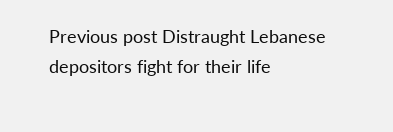Previous post Distraught Lebanese depositors fight for their life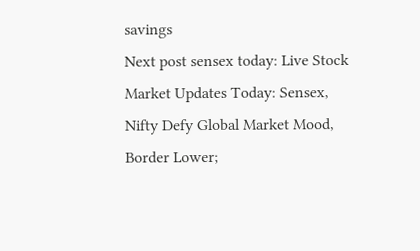savings
Next post sensex today: Live Stock Market Updates Today: Sensex, Nifty Defy Global Market Mood, Border Lower;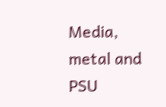Media, metal and PSU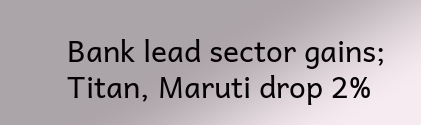Bank lead sector gains; Titan, Maruti drop 2%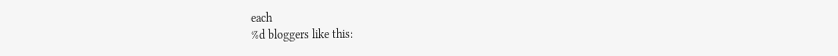each
%d bloggers like this: